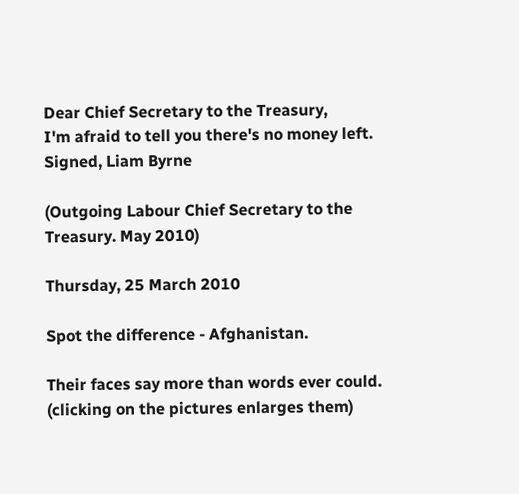Dear Chief Secretary to the Treasury,
I'm afraid to tell you there's no money left.
Signed, Liam Byrne

(Outgoing Labour Chief Secretary to the Treasury. May 2010)

Thursday, 25 March 2010

Spot the difference - Afghanistan.

Their faces say more than words ever could. (clicking on the pictures enlarges them)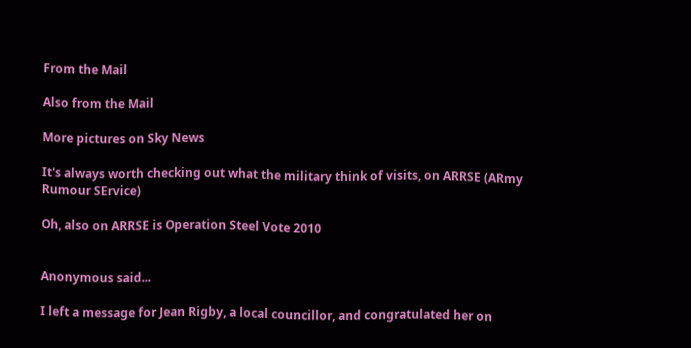From the Mail

Also from the Mail

More pictures on Sky News

It's always worth checking out what the military think of visits, on ARRSE (ARmy Rumour SErvice)

Oh, also on ARRSE is Operation Steel Vote 2010


Anonymous said...

I left a message for Jean Rigby, a local councillor, and congratulated her on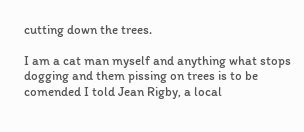cutting down the trees.

I am a cat man myself and anything what stops dogging and them pissing on trees is to be comended I told Jean Rigby, a local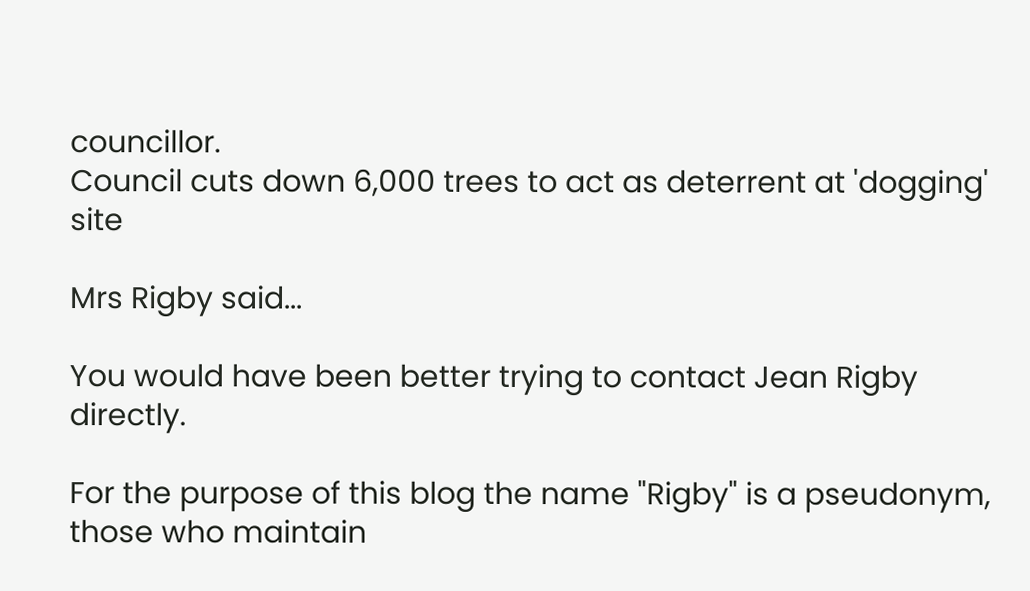councillor.
Council cuts down 6,000 trees to act as deterrent at 'dogging' site

Mrs Rigby said...

You would have been better trying to contact Jean Rigby directly.

For the purpose of this blog the name "Rigby" is a pseudonym, those who maintain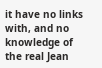it have no links with, and no knowledge of the real Jean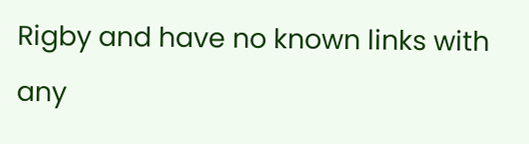Rigby and have no known links with any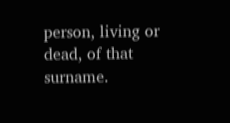person, living or dead, of that surname.